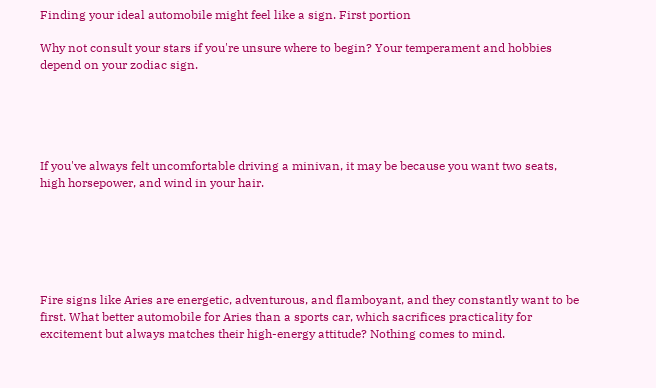Finding your ideal automobile might feel like a sign. First portion

Why not consult your stars if you're unsure where to begin? Your temperament and hobbies depend on your zodiac sign.





If you've always felt uncomfortable driving a minivan, it may be because you want two seats, high horsepower, and wind in your hair.






Fire signs like Aries are energetic, adventurous, and flamboyant, and they constantly want to be first. What better automobile for Aries than a sports car, which sacrifices practicality for excitement but always matches their high-energy attitude? Nothing comes to mind.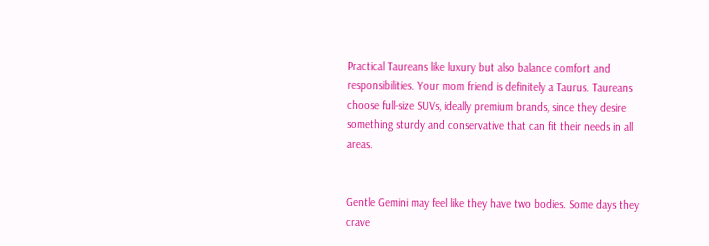Practical Taureans like luxury but also balance comfort and responsibilities. Your mom friend is definitely a Taurus. Taureans choose full-size SUVs, ideally premium brands, since they desire something sturdy and conservative that can fit their needs in all areas.


Gentle Gemini may feel like they have two bodies. Some days they crave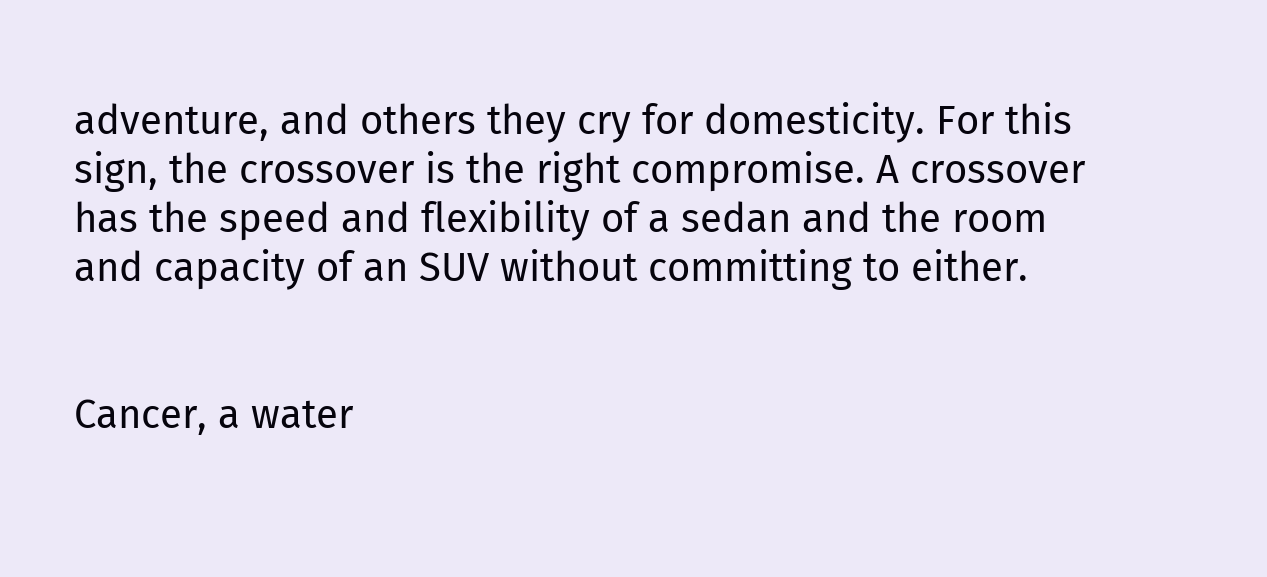adventure, and others they cry for domesticity. For this sign, the crossover is the right compromise. A crossover has the speed and flexibility of a sedan and the room and capacity of an SUV without committing to either.


Cancer, a water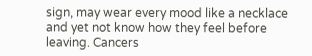sign, may wear every mood like a necklace and yet not know how they feel before leaving. Cancers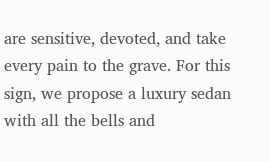are sensitive, devoted, and take every pain to the grave. For this sign, we propose a luxury sedan with all the bells and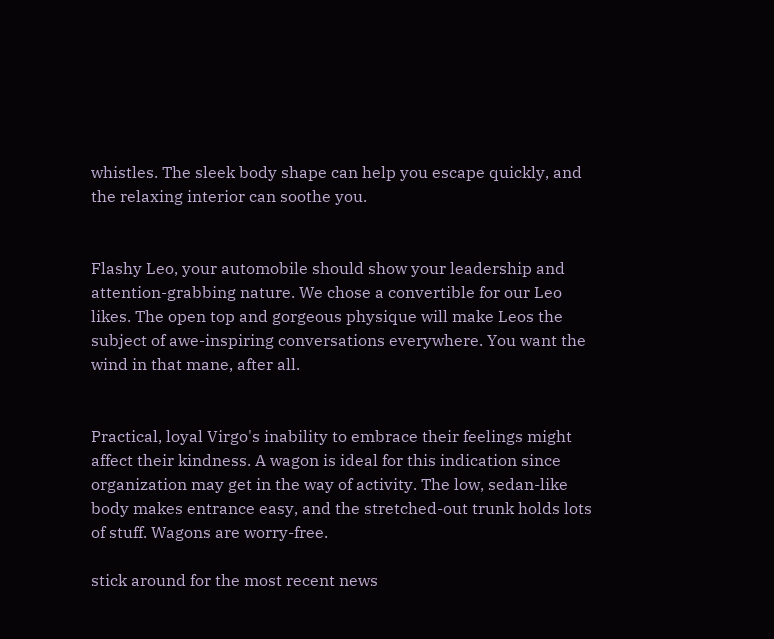whistles. The sleek body shape can help you escape quickly, and the relaxing interior can soothe you.


Flashy Leo, your automobile should show your leadership and attention-grabbing nature. We chose a convertible for our Leo likes. The open top and gorgeous physique will make Leos the subject of awe-inspiring conversations everywhere. You want the wind in that mane, after all.


Practical, loyal Virgo's inability to embrace their feelings might affect their kindness. A wagon is ideal for this indication since organization may get in the way of activity. The low, sedan-like body makes entrance easy, and the stretched-out trunk holds lots of stuff. Wagons are worry-free.

stick around for the most recent news